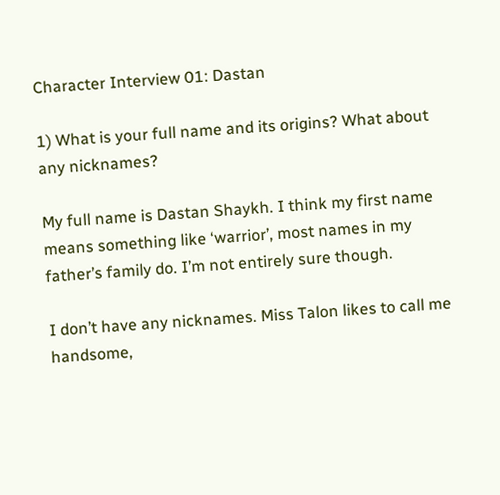Character Interview 01: Dastan

1) What is your full name and its origins? What about any nicknames?

My full name is Dastan Shaykh. I think my first name means something like ‘warrior’, most names in my father’s family do. I’m not entirely sure though.

I don’t have any nicknames. Miss Talon likes to call me handsome,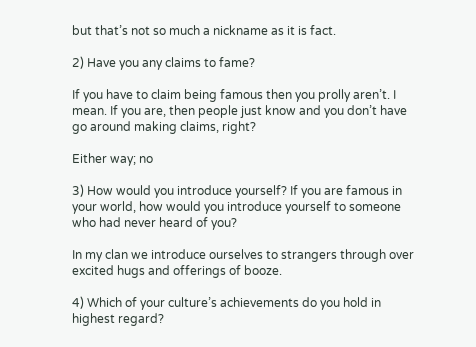but that’s not so much a nickname as it is fact.

2) Have you any claims to fame?

If you have to claim being famous then you prolly aren’t. I mean. If you are, then people just know and you don’t have go around making claims, right?

Either way; no

3) How would you introduce yourself? If you are famous in your world, how would you introduce yourself to someone who had never heard of you?

In my clan we introduce ourselves to strangers through over excited hugs and offerings of booze.

4) Which of your culture’s achievements do you hold in highest regard?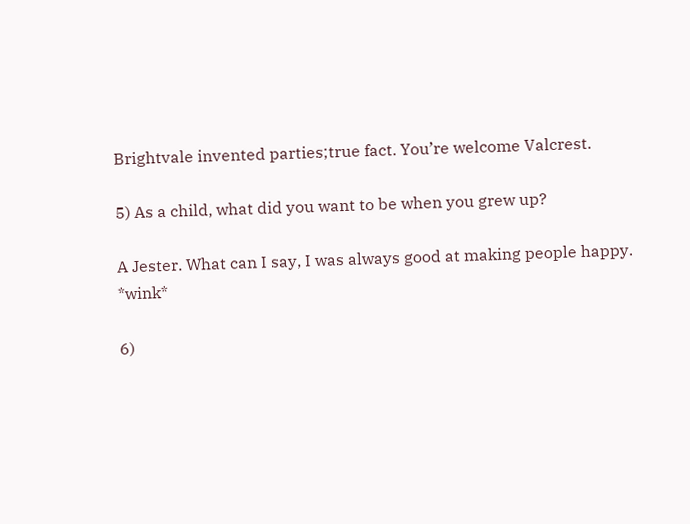Brightvale invented parties;true fact. You’re welcome Valcrest.

5) As a child, what did you want to be when you grew up?

A Jester. What can I say, I was always good at making people happy. *wink*

6)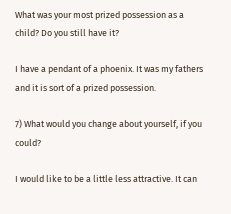What was your most prized possession as a child? Do you still have it?

I have a pendant of a phoenix. It was my fathers and it is sort of a prized possession.

7) What would you change about yourself, if you could?

I would like to be a little less attractive. It can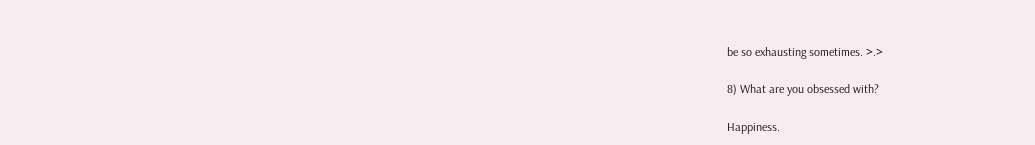be so exhausting sometimes. >.>

8) What are you obsessed with?

Happiness.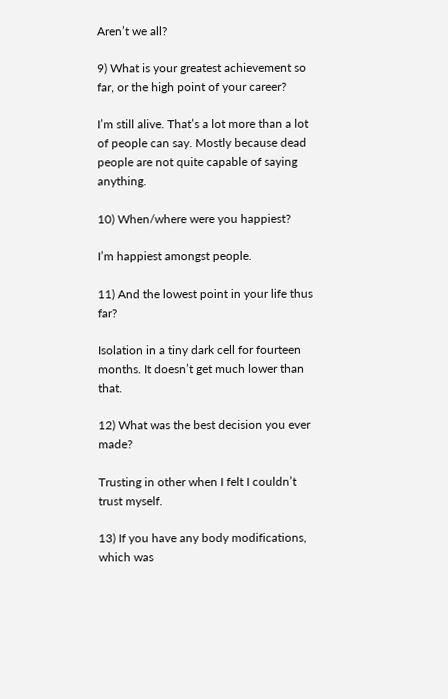Aren’t we all?

9) What is your greatest achievement so far, or the high point of your career?

I’m still alive. That’s a lot more than a lot of people can say. Mostly because dead people are not quite capable of saying anything.

10) When/where were you happiest?

I’m happiest amongst people.

11) And the lowest point in your life thus far?

Isolation in a tiny dark cell for fourteen months. It doesn’t get much lower than that.

12) What was the best decision you ever made?

Trusting in other when I felt I couldn’t trust myself.

13) If you have any body modifications, which was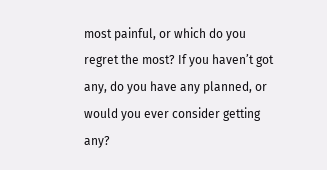most painful, or which do you regret the most? If you haven’t got any, do you have any planned, or would you ever consider getting any?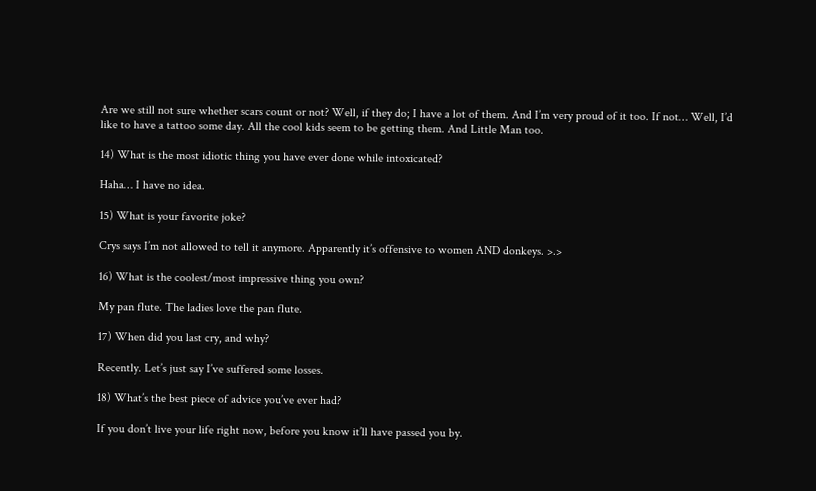Are we still not sure whether scars count or not? Well, if they do; I have a lot of them. And I’m very proud of it too. If not… Well, I’d like to have a tattoo some day. All the cool kids seem to be getting them. And Little Man too.

14) What is the most idiotic thing you have ever done while intoxicated?

Haha… I have no idea.

15) What is your favorite joke?

Crys says I’m not allowed to tell it anymore. Apparently it’s offensive to women AND donkeys. >.>

16) What is the coolest/most impressive thing you own?

My pan flute. The ladies love the pan flute.

17) When did you last cry, and why?

Recently. Let’s just say I’ve suffered some losses.

18) What’s the best piece of advice you’ve ever had?

If you don’t live your life right now, before you know it’ll have passed you by.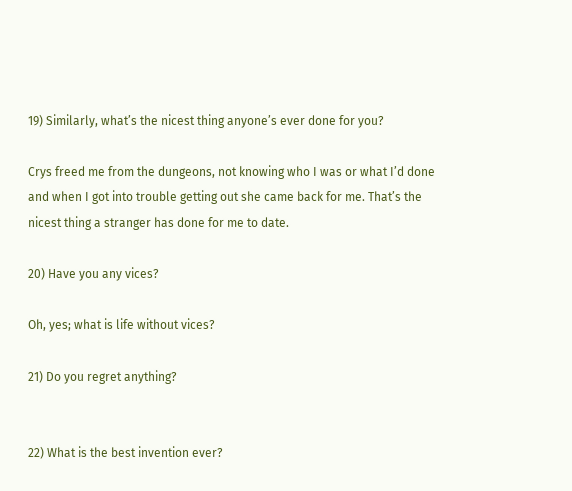19) Similarly, what’s the nicest thing anyone’s ever done for you?

Crys freed me from the dungeons, not knowing who I was or what I’d done and when I got into trouble getting out she came back for me. That’s the nicest thing a stranger has done for me to date.

20) Have you any vices?

Oh, yes; what is life without vices?

21) Do you regret anything?


22) What is the best invention ever?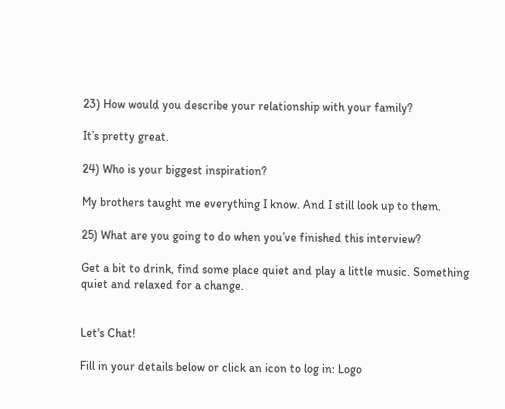23) How would you describe your relationship with your family?

It’s pretty great.

24) Who is your biggest inspiration?

My brothers taught me everything I know. And I still look up to them.

25) What are you going to do when you’ve finished this interview?

Get a bit to drink, find some place quiet and play a little music. Something quiet and relaxed for a change.


Let's Chat!

Fill in your details below or click an icon to log in: Logo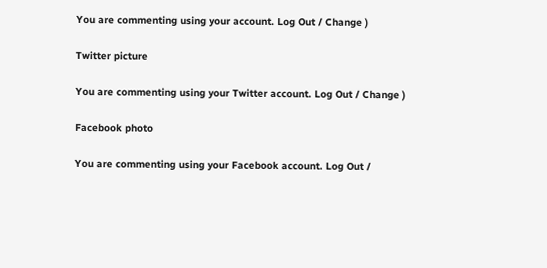You are commenting using your account. Log Out / Change )

Twitter picture

You are commenting using your Twitter account. Log Out / Change )

Facebook photo

You are commenting using your Facebook account. Log Out /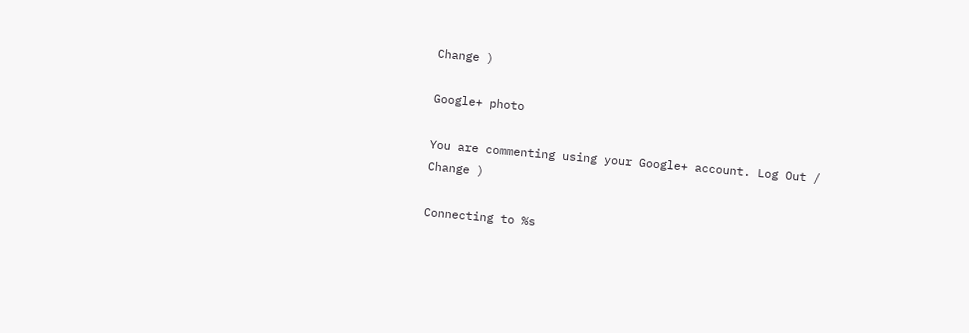Change )

Google+ photo

You are commenting using your Google+ account. Log Out / Change )

Connecting to %s